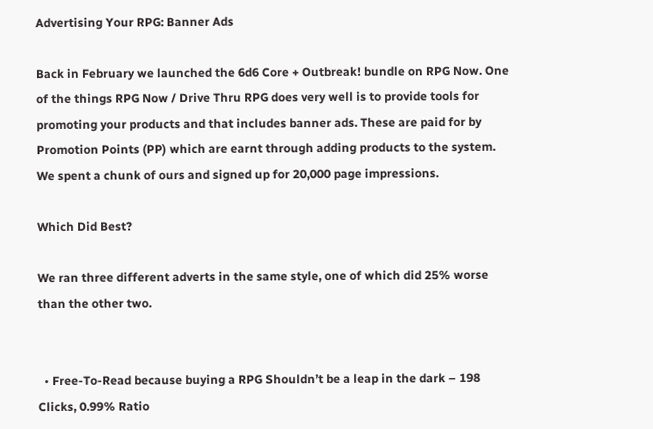Advertising Your RPG: Banner Ads

Back in February we launched the 6d6 Core + Outbreak! bundle on RPG Now. One of the things RPG Now / Drive Thru RPG does very well is to provide tools for promoting your products and that includes banner ads. These are paid for by Promotion Points (PP) which are earnt through adding products to the system. We spent a chunk of ours and signed up for 20,000 page impressions.

Which Did Best?

We ran three different adverts in the same style, one of which did 25% worse than the other two.


  • Free-To-Read because buying a RPG Shouldn’t be a leap in the dark – 198 Clicks, 0.99% Ratio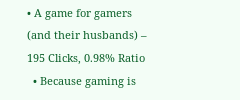• A game for gamers (and their husbands) – 195 Clicks, 0.98% Ratio
  • Because gaming is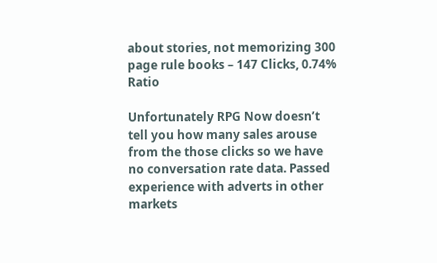about stories, not memorizing 300 page rule books – 147 Clicks, 0.74% Ratio

Unfortunately RPG Now doesn’t tell you how many sales arouse from the those clicks so we have no conversation rate data. Passed experience with adverts in other markets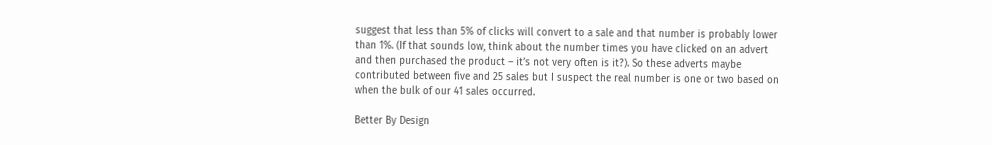suggest that less than 5% of clicks will convert to a sale and that number is probably lower than 1%. (If that sounds low, think about the number times you have clicked on an advert and then purchased the product – it’s not very often is it?). So these adverts maybe contributed between five and 25 sales but I suspect the real number is one or two based on when the bulk of our 41 sales occurred.

Better By Design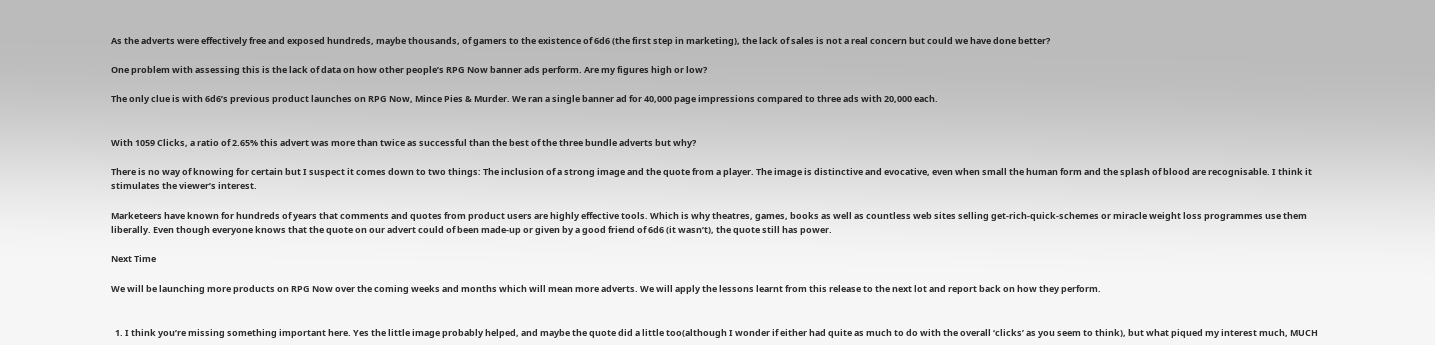As the adverts were effectively free and exposed hundreds, maybe thousands, of gamers to the existence of 6d6 (the first step in marketing), the lack of sales is not a real concern but could we have done better?

One problem with assessing this is the lack of data on how other people’s RPG Now banner ads perform. Are my figures high or low?

The only clue is with 6d6’s previous product launches on RPG Now, Mince Pies & Murder. We ran a single banner ad for 40,000 page impressions compared to three ads with 20,000 each.


With 1059 Clicks, a ratio of 2.65% this advert was more than twice as successful than the best of the three bundle adverts but why?

There is no way of knowing for certain but I suspect it comes down to two things: The inclusion of a strong image and the quote from a player. The image is distinctive and evocative, even when small the human form and the splash of blood are recognisable. I think it stimulates the viewer’s interest.

Marketeers have known for hundreds of years that comments and quotes from product users are highly effective tools. Which is why theatres, games, books as well as countless web sites selling get-rich-quick-schemes or miracle weight loss programmes use them liberally. Even though everyone knows that the quote on our advert could of been made-up or given by a good friend of 6d6 (it wasn’t), the quote still has power.

Next Time

We will be launching more products on RPG Now over the coming weeks and months which will mean more adverts. We will apply the lessons learnt from this release to the next lot and report back on how they perform.


  1. I think you’re missing something important here. Yes the little image probably helped, and maybe the quote did a little too(although I wonder if either had quite as much to do with the overall ‘clicks’ as you seem to think), but what piqued my interest much, MUCH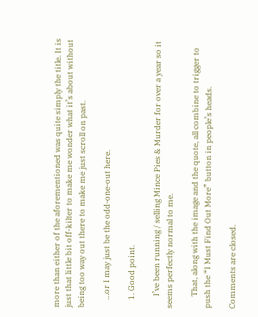more than either of the aforementioned was quite simply the title. It is just that little bit off-kilter to make me wonder what it’s about without being too way out there to make me just scroll on past.

    …or I may just be the odd-one-out here.

    1. Good point.

      I’ve been running / selling Mince Pies & Murder for over a year so it seems perfectly normal to me.

      That, along with the image and the quote, all combine to trigger to push the “I Must Find Out More” button in people’s heads.

Comments are closed.